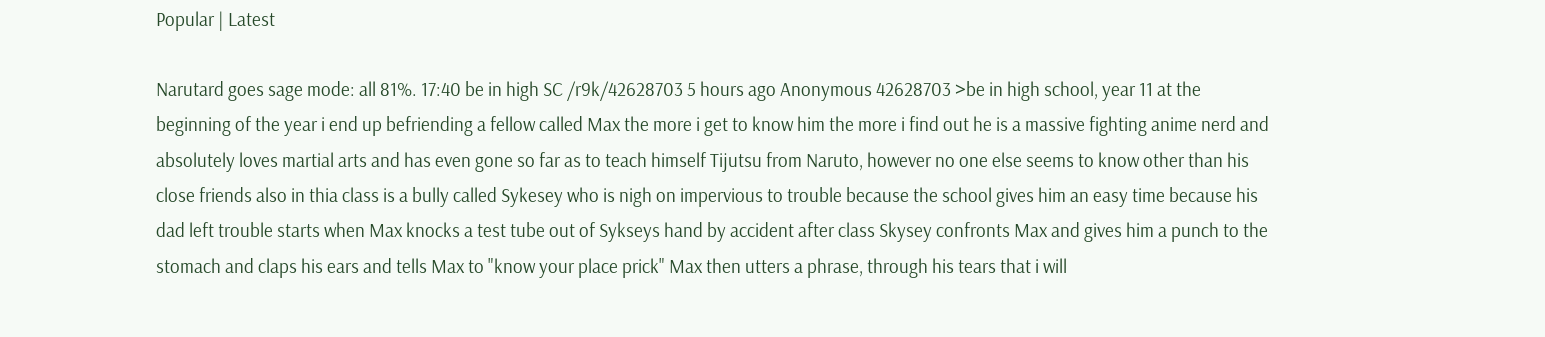Popular | Latest

Narutard goes sage mode: all 81%. 17:40 be in high SC /r9k/42628703 5 hours ago Anonymous 42628703 >be in high school, year 11 at the beginning of the year i end up befriending a fellow called Max the more i get to know him the more i find out he is a massive fighting anime nerd and absolutely loves martial arts and has even gone so far as to teach himself Tijutsu from Naruto, however no one else seems to know other than his close friends also in thia class is a bully called Sykesey who is nigh on impervious to trouble because the school gives him an easy time because his dad left trouble starts when Max knocks a test tube out of Sykseys hand by accident after class Skysey confronts Max and gives him a punch to the stomach and claps his ears and tells Max to "know your place prick" Max then utters a phrase, through his tears that i will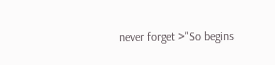never forget >"So begins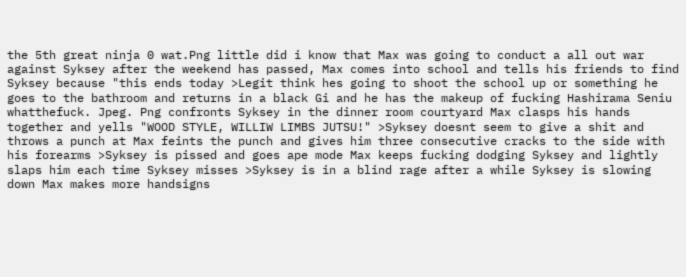the 5th great ninja 0 wat.Png little did i know that Max was going to conduct a all out war against Syksey after the weekend has passed, Max comes into school and tells his friends to find Syksey because "this ends today >Legit think hes going to shoot the school up or something he goes to the bathroom and returns in a black Gi and he has the makeup of fucking Hashirama Seniu whatthefuck. Jpeg. Png confronts Syksey in the dinner room courtyard Max clasps his hands together and yells "WOOD STYLE, WILLIW LIMBS JUTSU!" >Syksey doesnt seem to give a shit and throws a punch at Max feints the punch and gives him three consecutive cracks to the side with his forearms >Syksey is pissed and goes ape mode Max keeps fucking dodging Syksey and lightly slaps him each time Syksey misses >Syksey is in a blind rage after a while Syksey is slowing down Max makes more handsigns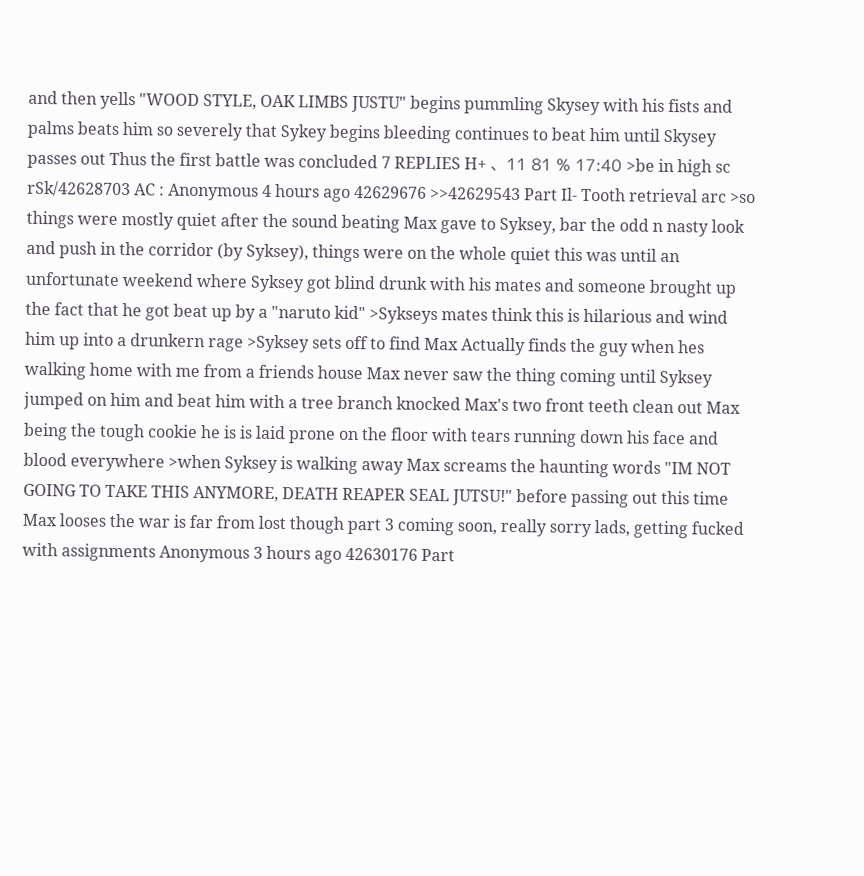and then yells "WOOD STYLE, OAK LIMBS JUSTU" begins pummling Skysey with his fists and palms beats him so severely that Sykey begins bleeding continues to beat him until Skysey passes out Thus the first battle was concluded 7 REPLIES H+ 、11 81 % 17:40 >be in high sc rSk/42628703 AC : Anonymous 4 hours ago 42629676 >>42629543 Part Il- Tooth retrieval arc >so things were mostly quiet after the sound beating Max gave to Syksey, bar the odd n nasty look and push in the corridor (by Syksey), things were on the whole quiet this was until an unfortunate weekend where Syksey got blind drunk with his mates and someone brought up the fact that he got beat up by a "naruto kid" >Sykseys mates think this is hilarious and wind him up into a drunkern rage >Syksey sets off to find Max Actually finds the guy when hes walking home with me from a friends house Max never saw the thing coming until Syksey jumped on him and beat him with a tree branch knocked Max's two front teeth clean out Max being the tough cookie he is is laid prone on the floor with tears running down his face and blood everywhere >when Syksey is walking away Max screams the haunting words "IM NOT GOING TO TAKE THIS ANYMORE, DEATH REAPER SEAL JUTSU!" before passing out this time Max looses the war is far from lost though part 3 coming soon, really sorry lads, getting fucked with assignments Anonymous 3 hours ago 42630176 Part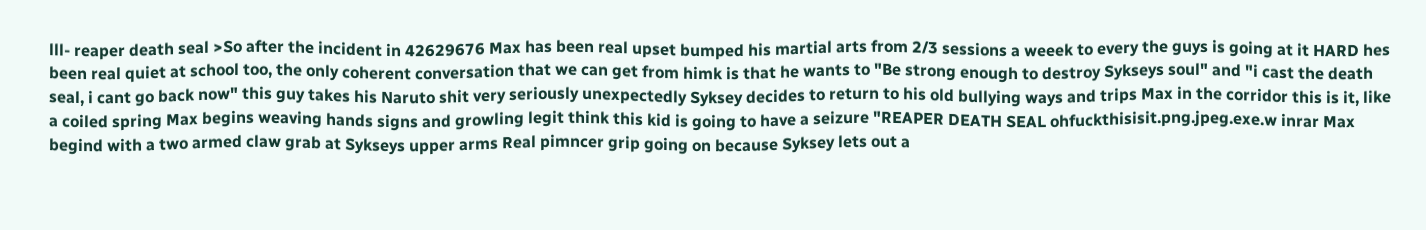lll- reaper death seal >So after the incident in 42629676 Max has been real upset bumped his martial arts from 2/3 sessions a weeek to every the guys is going at it HARD hes been real quiet at school too, the only coherent conversation that we can get from himk is that he wants to "Be strong enough to destroy Sykseys soul" and "i cast the death seal, i cant go back now" this guy takes his Naruto shit very seriously unexpectedly Syksey decides to return to his old bullying ways and trips Max in the corridor this is it, like a coiled spring Max begins weaving hands signs and growling legit think this kid is going to have a seizure "REAPER DEATH SEAL ohfuckthisisit.png.jpeg.exe.w inrar Max begind with a two armed claw grab at Sykseys upper arms Real pimncer grip going on because Syksey lets out a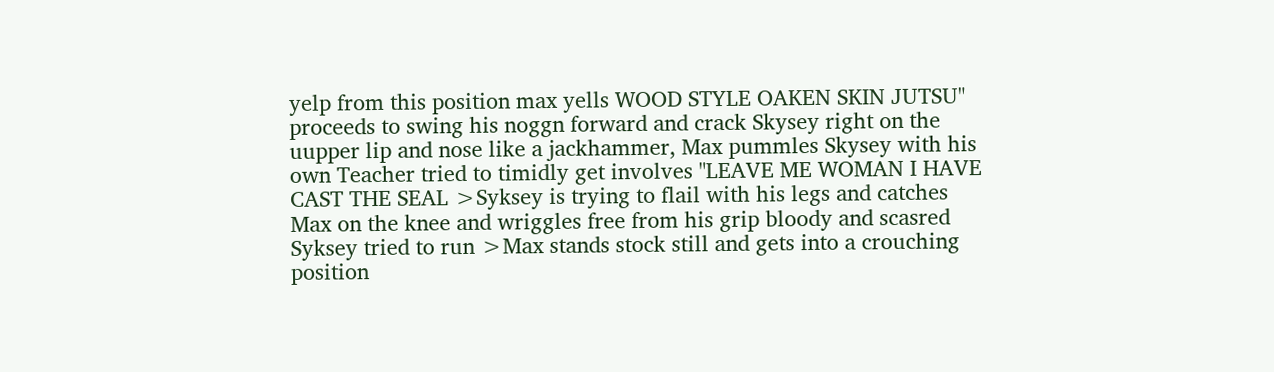yelp from this position max yells WOOD STYLE OAKEN SKIN JUTSU" proceeds to swing his noggn forward and crack Skysey right on the uupper lip and nose like a jackhammer, Max pummles Skysey with his own Teacher tried to timidly get involves "LEAVE ME WOMAN I HAVE CAST THE SEAL >Syksey is trying to flail with his legs and catches Max on the knee and wriggles free from his grip bloody and scasred Syksey tried to run >Max stands stock still and gets into a crouching position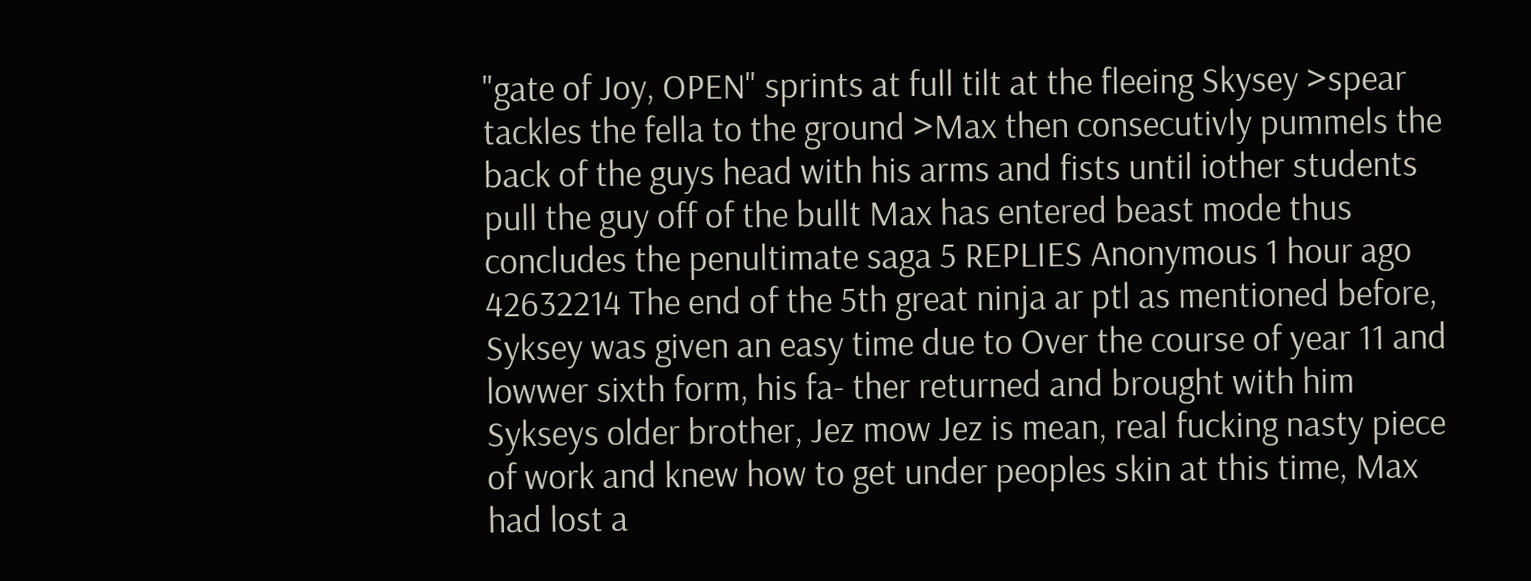"gate of Joy, OPEN" sprints at full tilt at the fleeing Skysey >spear tackles the fella to the ground >Max then consecutivly pummels the back of the guys head with his arms and fists until iother students pull the guy off of the bullt Max has entered beast mode thus concludes the penultimate saga 5 REPLIES Anonymous 1 hour ago 42632214 The end of the 5th great ninja ar ptl as mentioned before, Syksey was given an easy time due to Over the course of year 11 and lowwer sixth form, his fa- ther returned and brought with him Sykseys older brother, Jez mow Jez is mean, real fucking nasty piece of work and knew how to get under peoples skin at this time, Max had lost a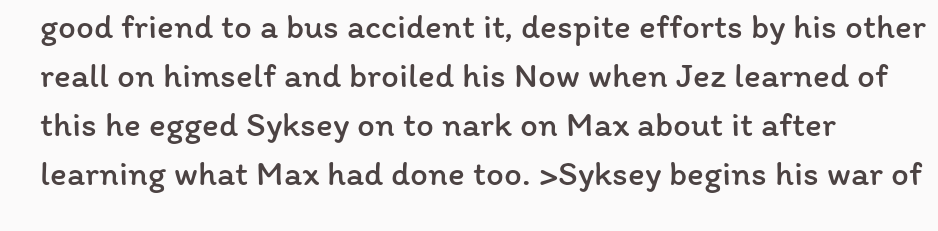good friend to a bus accident it, despite efforts by his other reall on himself and broiled his Now when Jez learned of this he egged Syksey on to nark on Max about it after learning what Max had done too. >Syksey begins his war of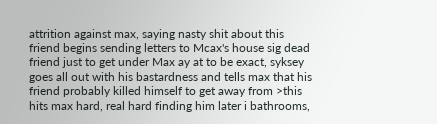attrition against max, saying nasty shit about this friend begins sending letters to Mcax's house sig dead friend just to get under Max ay at to be exact, syksey goes all out with his bastardness and tells max that his friend probably killed himself to get away from >this hits max hard, real hard finding him later i bathrooms,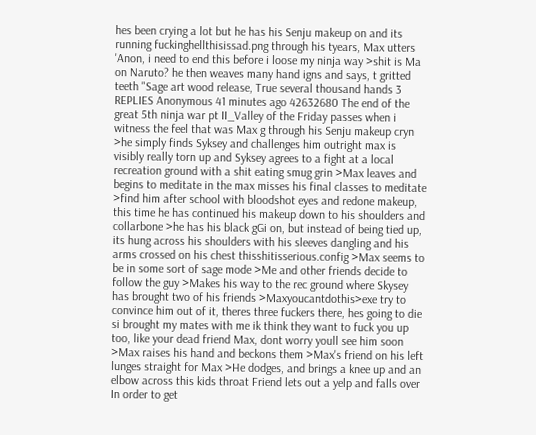hes been crying a lot but he has his Senju makeup on and its running fuckinghellthisissad.png through his tyears, Max utters 'Anon, i need to end this before i loose my ninja way >shit is Ma on Naruto? he then weaves many hand igns and says, t gritted teeth "Sage art wood release, True several thousand hands 3 REPLIES Anonymous 41 minutes ago 42632680 The end of the great 5th ninja war pt II_Valley of the Friday passes when i witness the feel that was Max g through his Senju makeup cryn >he simply finds Syksey and challenges him outright max is visibly really torn up and Syksey agrees to a fight at a local recreation ground with a shit eating smug grin >Max leaves and begins to meditate in the max misses his final classes to meditate >find him after school with bloodshot eyes and redone makeup, this time he has continued his makeup down to his shoulders and collarbone >he has his black gGi on, but instead of being tied up, its hung across his shoulders with his sleeves dangling and his arms crossed on his chest thisshitisserious.config >Max seems to be in some sort of sage mode >Me and other friends decide to follow the guy >Makes his way to the rec ground where Skysey has brought two of his friends >Maxyoucantdothis>exe try to convince him out of it, theres three fuckers there, hes going to die si brought my mates with me ik think they want to fuck you up too, like your dead friend Max, dont worry youll see him soon >Max raises his hand and beckons them >Max's friend on his left lunges straight for Max >He dodges, and brings a knee up and an elbow across this kids throat Friend lets out a yelp and falls over In order to get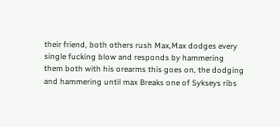their friend, both others rush Max,Max dodges every single fucking blow and responds by hammering them both with his orearms this goes on, the dodging and hammering until max Breaks one of Sykseys ribs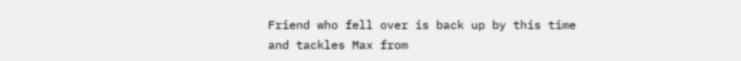Friend who fell over is back up by this time and tackles Max from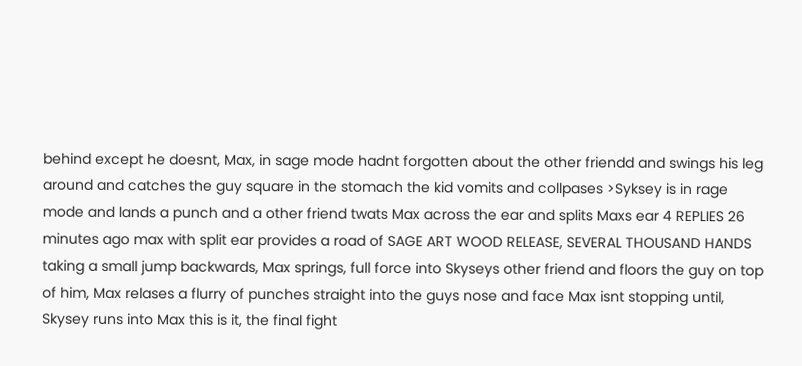behind except he doesnt, Max, in sage mode hadnt forgotten about the other friendd and swings his leg around and catches the guy square in the stomach the kid vomits and collpases >Syksey is in rage mode and lands a punch and a other friend twats Max across the ear and splits Maxs ear 4 REPLIES 26 minutes ago max with split ear provides a road of SAGE ART WOOD RELEASE, SEVERAL THOUSAND HANDS taking a small jump backwards, Max springs, full force into Skyseys other friend and floors the guy on top of him, Max relases a flurry of punches straight into the guys nose and face Max isnt stopping until, Skysey runs into Max this is it, the final fight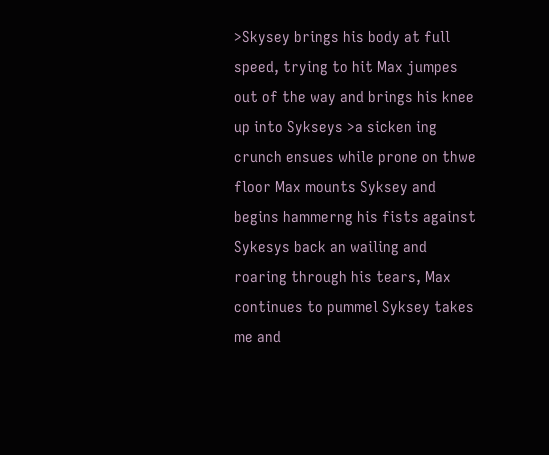>Skysey brings his body at full speed, trying to hit Max jumpes out of the way and brings his knee up into Sykseys >a sicken ing crunch ensues while prone on thwe floor Max mounts Syksey and begins hammerng his fists against Sykesys back an wailing and roaring through his tears, Max continues to pummel Syksey takes me and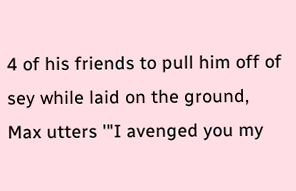4 of his friends to pull him off of sey while laid on the ground, Max utters '"I avenged you my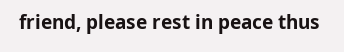friend, please rest in peace thus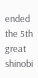ended the 5th great shinobi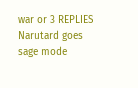war or 3 REPLIES Narutard goes sage mode